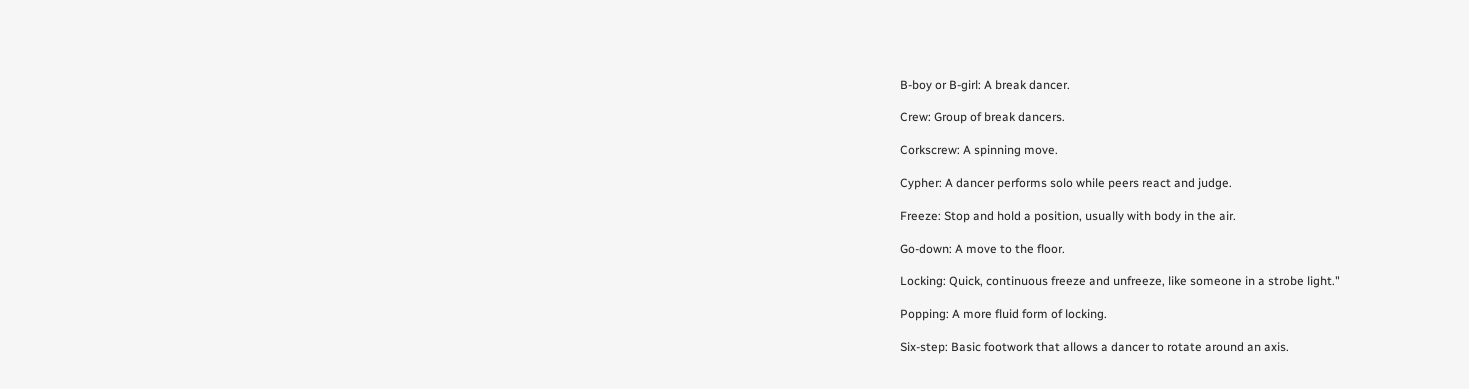B-boy or B-girl: A break dancer.

Crew: Group of break dancers.

Corkscrew: A spinning move.

Cypher: A dancer performs solo while peers react and judge.

Freeze: Stop and hold a position, usually with body in the air.

Go-down: A move to the floor.

Locking: Quick, continuous freeze and unfreeze, like someone in a strobe light."

Popping: A more fluid form of locking.

Six-step: Basic footwork that allows a dancer to rotate around an axis.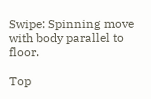Swipe: Spinning move with body parallel to floor.

Top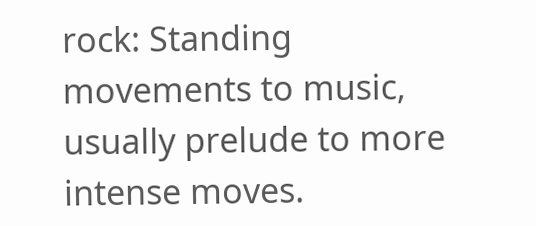rock: Standing movements to music, usually prelude to more intense moves.